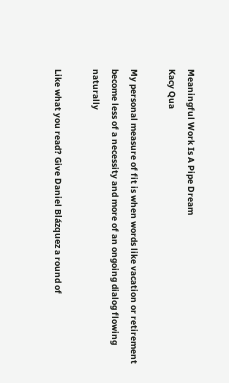Meaningful Work Is A Pipe Dream
Kacy Qua

My personal measure of fit is when words like vacation or retirement become less of a necessity and more of an ongoing dialog flowing naturally

Like what you read? Give Daniel Blázquez a round of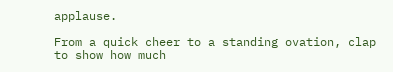applause.

From a quick cheer to a standing ovation, clap to show how much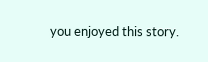you enjoyed this story.